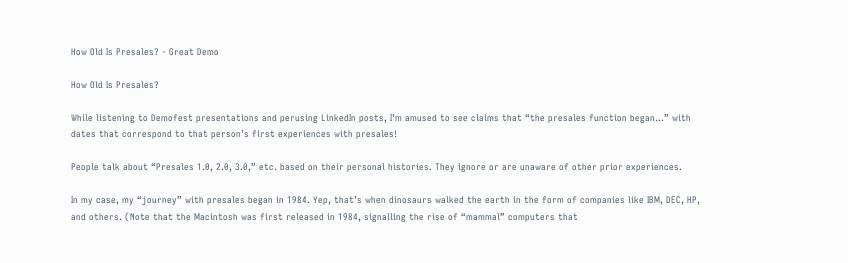How Old Is Presales? - Great Demo

How Old Is Presales?

While listening to Demofest presentations and perusing LinkedIn posts, I’m amused to see claims that “the presales function began…” with dates that correspond to that person’s first experiences with presales!

People talk about “Presales 1.0, 2.0, 3.0,” etc. based on their personal histories. They ignore or are unaware of other prior experiences.

In my case, my “journey” with presales began in 1984. Yep, that’s when dinosaurs walked the earth in the form of companies like IBM, DEC, HP, and others. (Note that the Macintosh was first released in 1984, signalling the rise of “mammal” computers that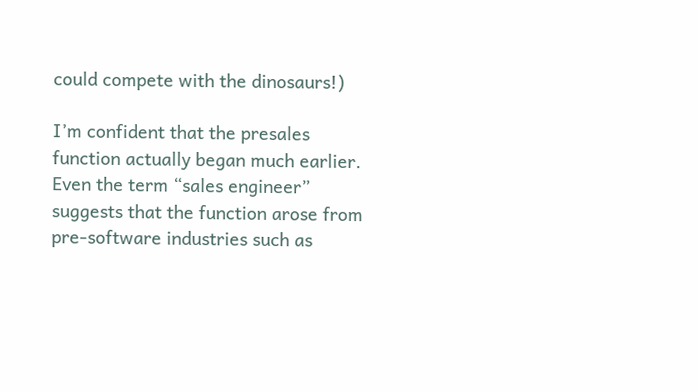could compete with the dinosaurs!)

I’m confident that the presales function actually began much earlier. Even the term “sales engineer” suggests that the function arose from pre-software industries such as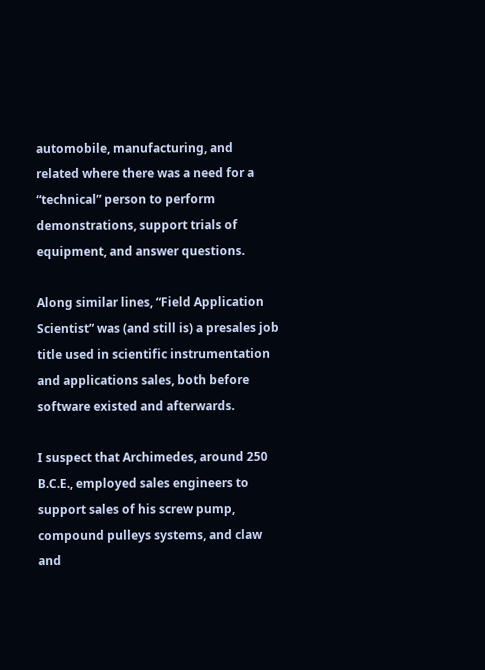automobile, manufacturing, and related where there was a need for a “technical” person to perform demonstrations, support trials of equipment, and answer questions.

Along similar lines, “Field Application Scientist” was (and still is) a presales job title used in scientific instrumentation and applications sales, both before software existed and afterwards.

I suspect that Archimedes, around 250 B.C.E., employed sales engineers to support sales of his screw pump, compound pulleys systems, and claw and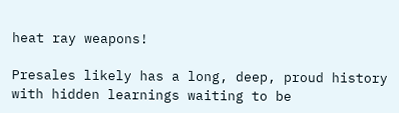heat ray weapons!

Presales likely has a long, deep, proud history with hidden learnings waiting to be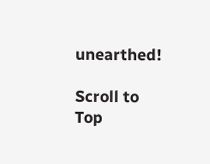unearthed!

Scroll to Top